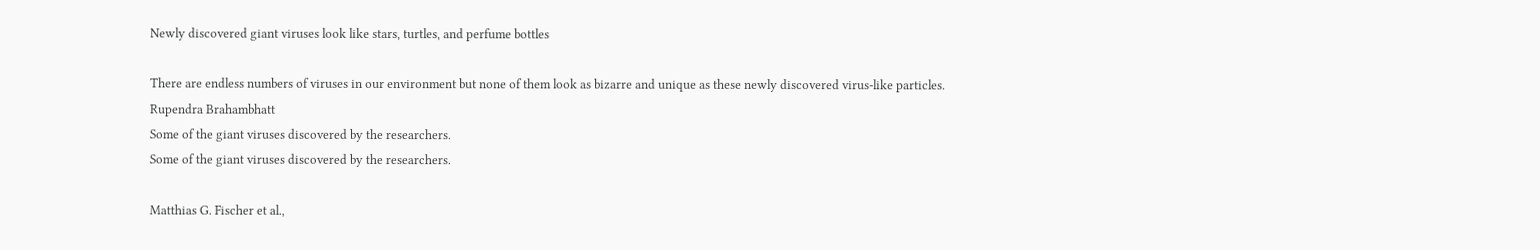Newly discovered giant viruses look like stars, turtles, and perfume bottles

There are endless numbers of viruses in our environment but none of them look as bizarre and unique as these newly discovered virus-like particles.
Rupendra Brahambhatt
Some of the giant viruses discovered by the researchers.
Some of the giant viruses discovered by the researchers.

Matthias G. Fischer et al.,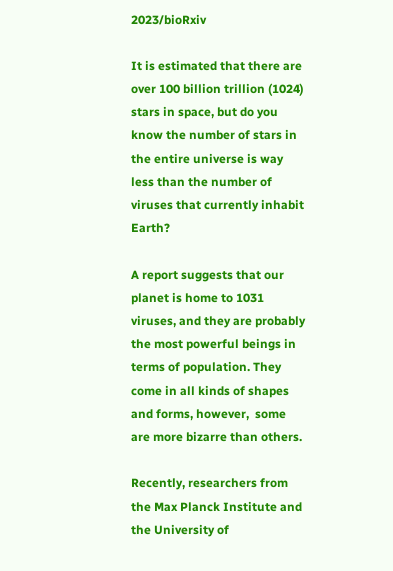2023/bioRxiv

It is estimated that there are over 100 billion trillion (1024) stars in space, but do you know the number of stars in the entire universe is way less than the number of viruses that currently inhabit Earth?

A report suggests that our planet is home to 1031 viruses, and they are probably the most powerful beings in terms of population. They come in all kinds of shapes and forms, however,  some are more bizarre than others.

Recently, researchers from the Max Planck Institute and the University of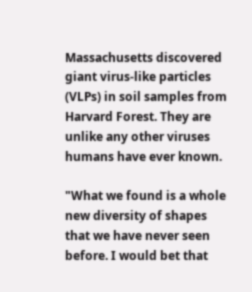Massachusetts discovered giant virus-like particles (VLPs) in soil samples from Harvard Forest. They are unlike any other viruses humans have ever known.

"What we found is a whole new diversity of shapes that we have never seen before. I would bet that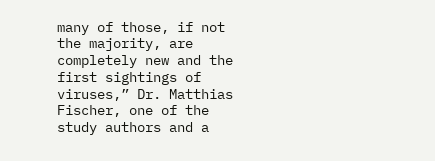many of those, if not the majority, are completely new and the first sightings of viruses,” Dr. Matthias Fischer, one of the study authors and a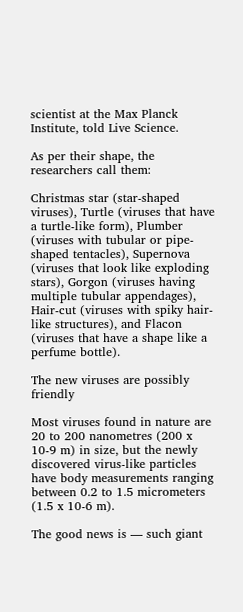scientist at the Max Planck Institute, told Live Science.

As per their shape, the researchers call them:

Christmas star (star-shaped viruses), Turtle (viruses that have a turtle-like form), Plumber (viruses with tubular or pipe-shaped tentacles), Supernova (viruses that look like exploding stars), Gorgon (viruses having multiple tubular appendages), Hair-cut (viruses with spiky hair-like structures), and Flacon (viruses that have a shape like a perfume bottle).

The new viruses are possibly friendly

Most viruses found in nature are 20 to 200 nanometres (200 x 10-9 m) in size, but the newly discovered virus-like particles have body measurements ranging between 0.2 to 1.5 micrometers (1.5 x 10-6 m).

The good news is — such giant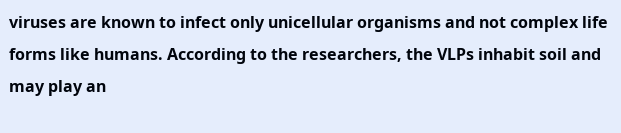viruses are known to infect only unicellular organisms and not complex life forms like humans. According to the researchers, the VLPs inhabit soil and may play an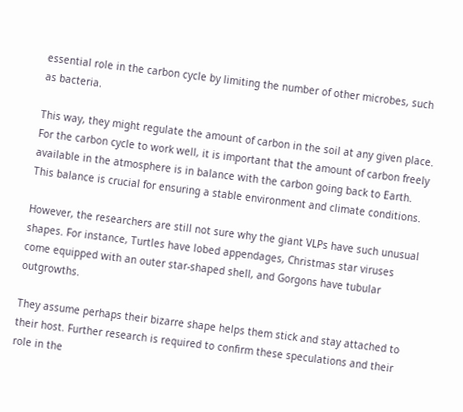essential role in the carbon cycle by limiting the number of other microbes, such as bacteria.

This way, they might regulate the amount of carbon in the soil at any given place. For the carbon cycle to work well, it is important that the amount of carbon freely available in the atmosphere is in balance with the carbon going back to Earth. This balance is crucial for ensuring a stable environment and climate conditions.

However, the researchers are still not sure why the giant VLPs have such unusual shapes. For instance, Turtles have lobed appendages, Christmas star viruses come equipped with an outer star-shaped shell, and Gorgons have tubular outgrowths.

They assume perhaps their bizarre shape helps them stick and stay attached to their host. Further research is required to confirm these speculations and their role in the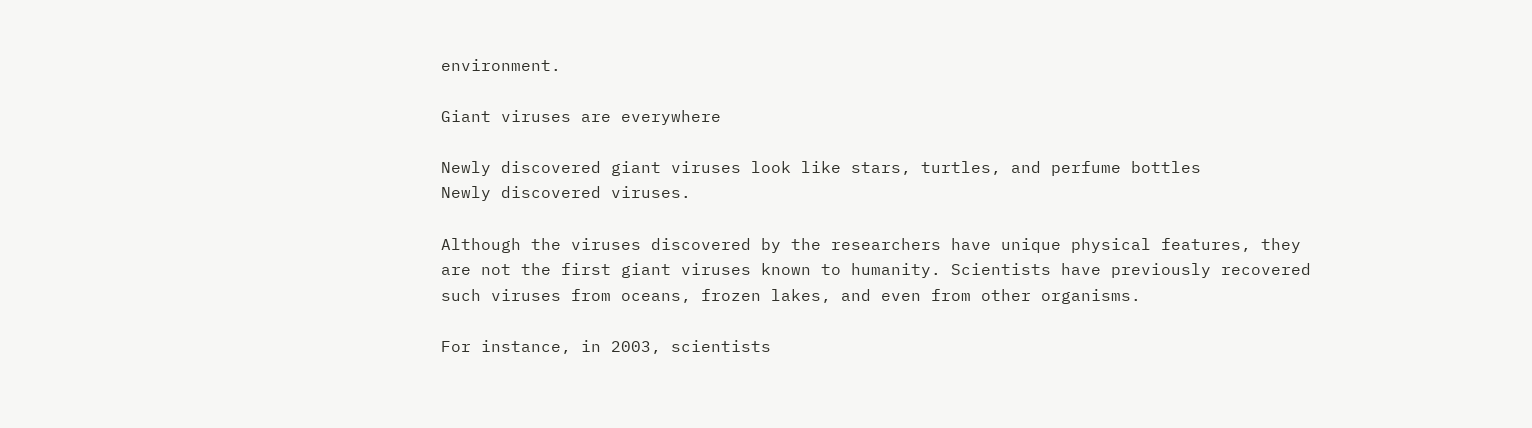environment.

Giant viruses are everywhere

Newly discovered giant viruses look like stars, turtles, and perfume bottles
Newly discovered viruses.

Although the viruses discovered by the researchers have unique physical features, they are not the first giant viruses known to humanity. Scientists have previously recovered such viruses from oceans, frozen lakes, and even from other organisms.

For instance, in 2003, scientists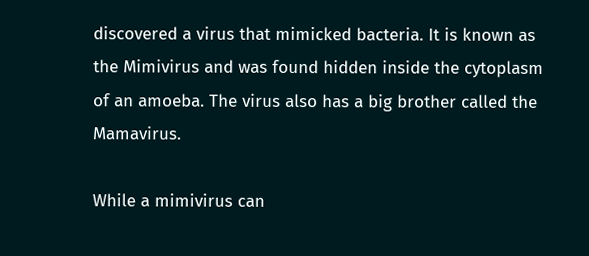discovered a virus that mimicked bacteria. It is known as the Mimivirus and was found hidden inside the cytoplasm of an amoeba. The virus also has a big brother called the Mamavirus.

While a mimivirus can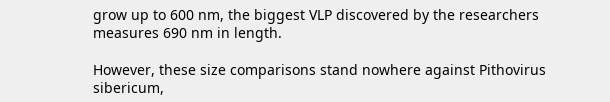grow up to 600 nm, the biggest VLP discovered by the researchers measures 690 nm in length.

However, these size comparisons stand nowhere against Pithovirus sibericum,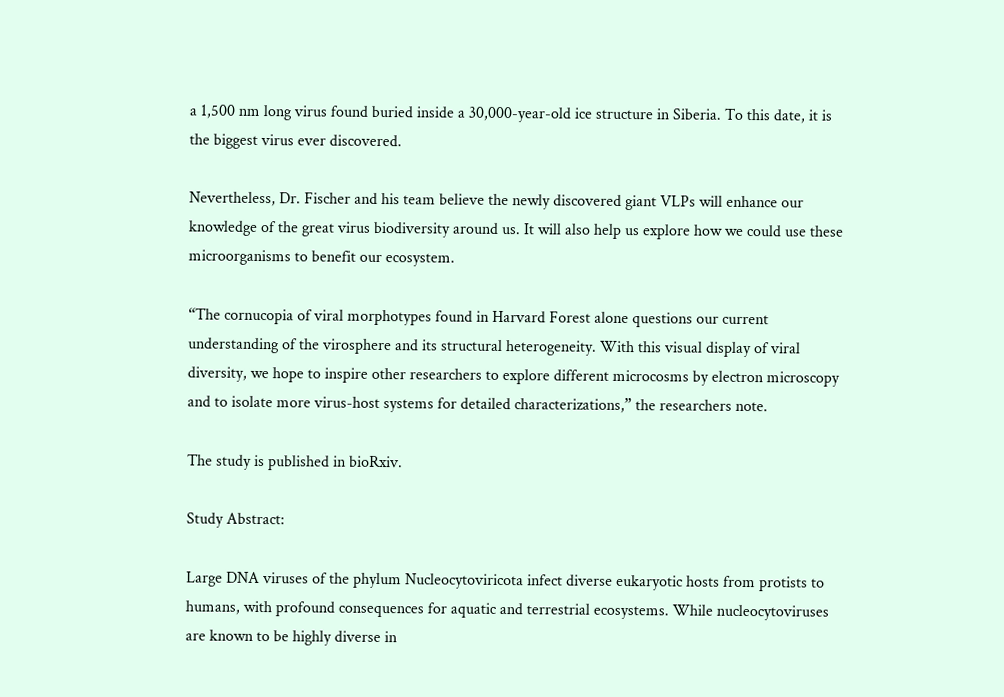a 1,500 nm long virus found buried inside a 30,000-year-old ice structure in Siberia. To this date, it is the biggest virus ever discovered.

Nevertheless, Dr. Fischer and his team believe the newly discovered giant VLPs will enhance our knowledge of the great virus biodiversity around us. It will also help us explore how we could use these microorganisms to benefit our ecosystem.

“The cornucopia of viral morphotypes found in Harvard Forest alone questions our current understanding of the virosphere and its structural heterogeneity. With this visual display of viral diversity, we hope to inspire other researchers to explore different microcosms by electron microscopy and to isolate more virus-host systems for detailed characterizations,” the researchers note.

The study is published in bioRxiv.

Study Abstract:

Large DNA viruses of the phylum Nucleocytoviricota infect diverse eukaryotic hosts from protists to humans, with profound consequences for aquatic and terrestrial ecosystems. While nucleocytoviruses are known to be highly diverse in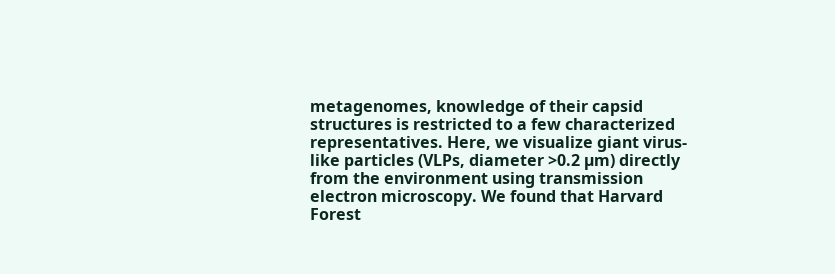metagenomes, knowledge of their capsid structures is restricted to a few characterized representatives. Here, we visualize giant virus-like particles (VLPs, diameter >0.2 µm) directly from the environment using transmission electron microscopy. We found that Harvard Forest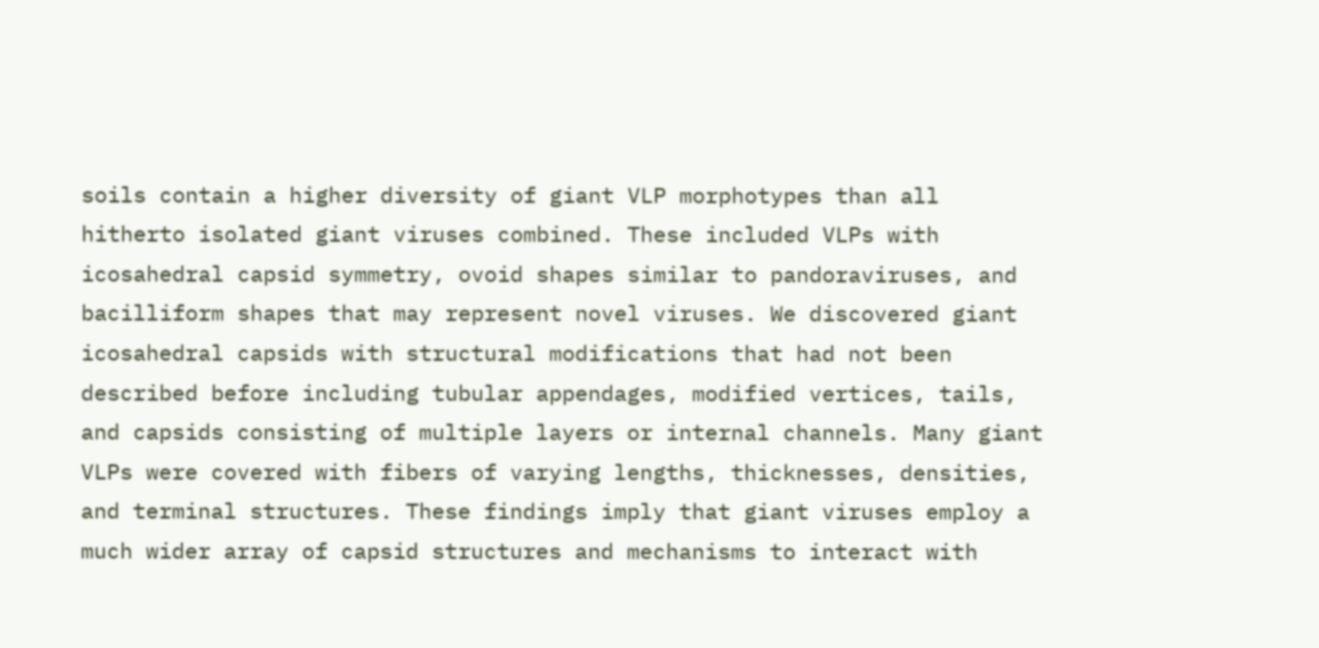soils contain a higher diversity of giant VLP morphotypes than all hitherto isolated giant viruses combined. These included VLPs with icosahedral capsid symmetry, ovoid shapes similar to pandoraviruses, and bacilliform shapes that may represent novel viruses. We discovered giant icosahedral capsids with structural modifications that had not been described before including tubular appendages, modified vertices, tails, and capsids consisting of multiple layers or internal channels. Many giant VLPs were covered with fibers of varying lengths, thicknesses, densities, and terminal structures. These findings imply that giant viruses employ a much wider array of capsid structures and mechanisms to interact with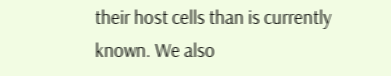their host cells than is currently known. We also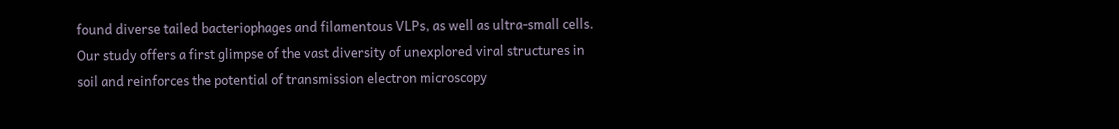found diverse tailed bacteriophages and filamentous VLPs, as well as ultra-small cells. Our study offers a first glimpse of the vast diversity of unexplored viral structures in soil and reinforces the potential of transmission electron microscopy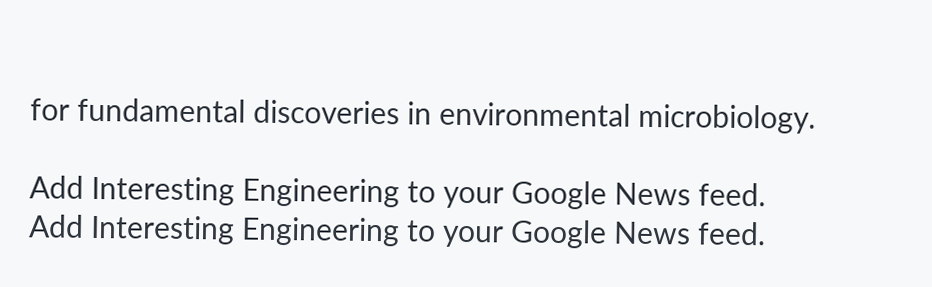for fundamental discoveries in environmental microbiology.

Add Interesting Engineering to your Google News feed.
Add Interesting Engineering to your Google News feed.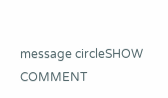message circleSHOW COMMENT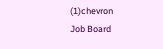(1)chevron
Job Board